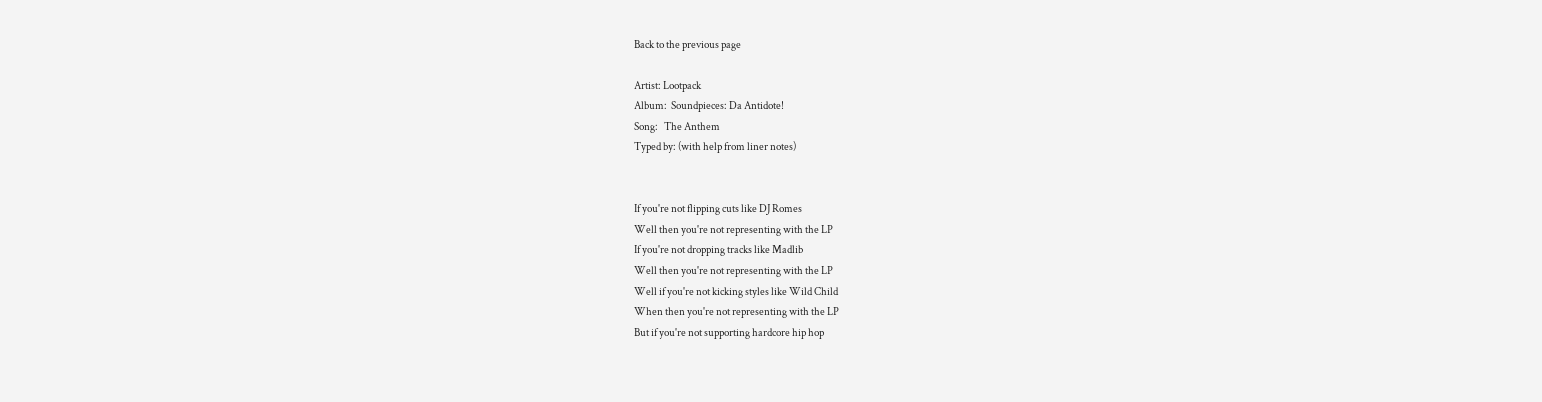Back to the previous page

Artist: Lootpack
Album:  Soundpieces: Da Antidote!
Song:   The Anthem
Typed by: (with help from liner notes)


If you're not flipping cuts like DJ Romes
Well then you're not representing with the LP
If you're not dropping tracks like Madlib
Well then you're not representing with the LP
Well if you're not kicking styles like Wild Child
When then you're not representing with the LP
But if you're not supporting hardcore hip hop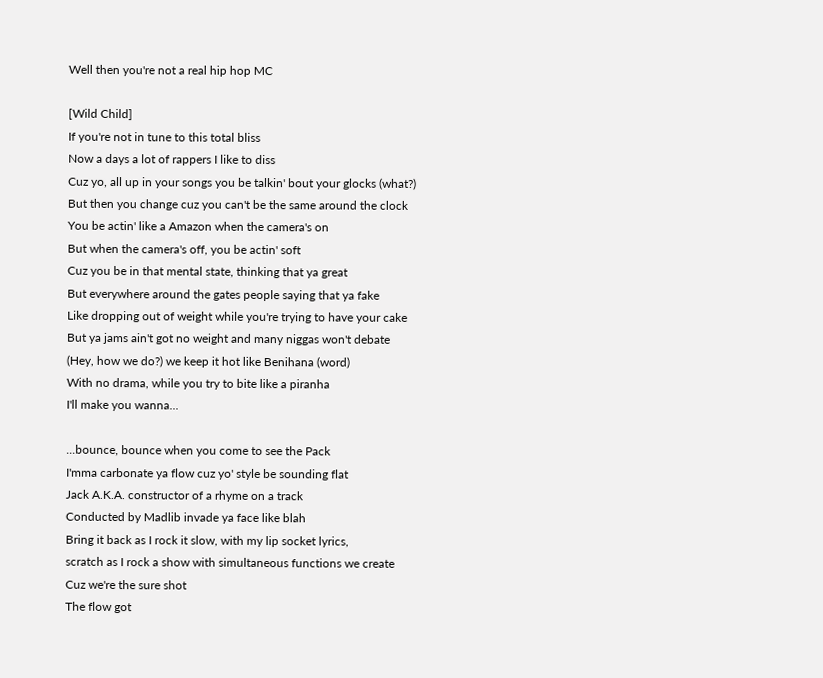Well then you're not a real hip hop MC

[Wild Child]
If you're not in tune to this total bliss
Now a days a lot of rappers I like to diss
Cuz yo, all up in your songs you be talkin' bout your glocks (what?)
But then you change cuz you can't be the same around the clock
You be actin' like a Amazon when the camera's on
But when the camera's off, you be actin' soft
Cuz you be in that mental state, thinking that ya great
But everywhere around the gates people saying that ya fake
Like dropping out of weight while you're trying to have your cake
But ya jams ain't got no weight and many niggas won't debate
(Hey, how we do?) we keep it hot like Benihana (word)
With no drama, while you try to bite like a piranha
I'll make you wanna...

...bounce, bounce when you come to see the Pack
I'mma carbonate ya flow cuz yo' style be sounding flat
Jack A.K.A. constructor of a rhyme on a track
Conducted by Madlib invade ya face like blah
Bring it back as I rock it slow, with my lip socket lyrics,
scratch as I rock a show with simultaneous functions we create
Cuz we're the sure shot
The flow got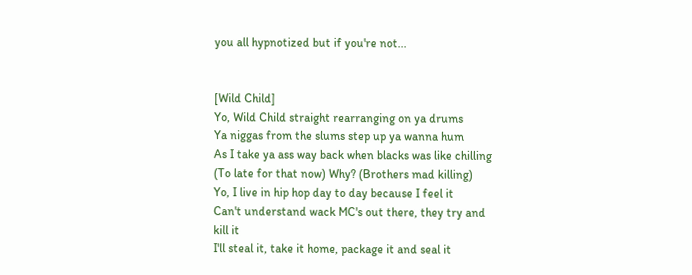you all hypnotized but if you're not...


[Wild Child]
Yo, Wild Child straight rearranging on ya drums
Ya niggas from the slums step up ya wanna hum
As I take ya ass way back when blacks was like chilling
(To late for that now) Why? (Brothers mad killing)
Yo, I live in hip hop day to day because I feel it
Can't understand wack MC's out there, they try and kill it
I'll steal it, take it home, package it and seal it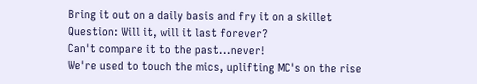Bring it out on a daily basis and fry it on a skillet
Question: Will it, will it last forever?
Can't compare it to the past...never!
We're used to touch the mics, uplifting MC's on the rise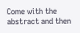Come with the abstract and then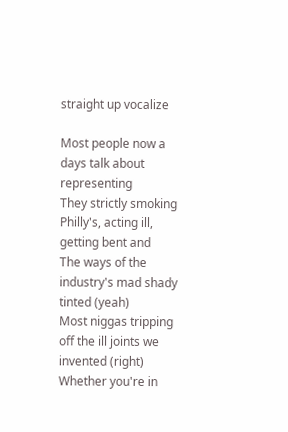straight up vocalize

Most people now a days talk about representing
They strictly smoking Philly's, acting ill, getting bent and
The ways of the industry's mad shady tinted (yeah)
Most niggas tripping off the ill joints we invented (right)
Whether you're in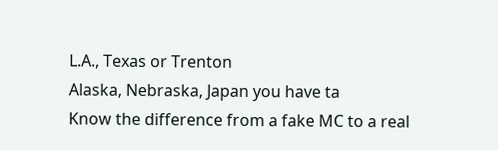L.A., Texas or Trenton
Alaska, Nebraska, Japan you have ta
Know the difference from a fake MC to a real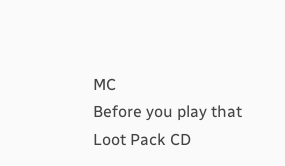MC
Before you play that Loot Pack CD